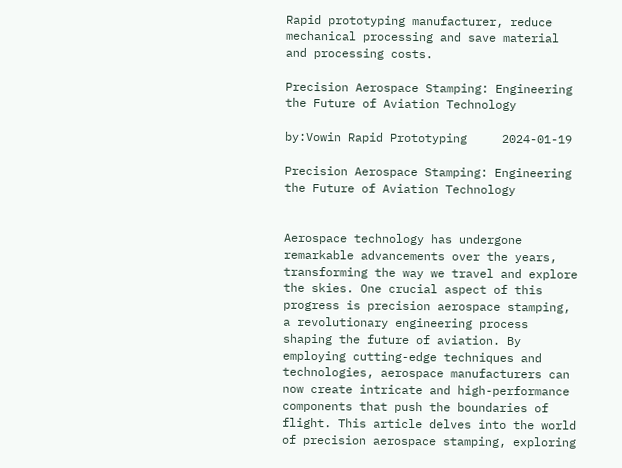Rapid prototyping manufacturer, reduce mechanical processing and save material and processing costs.

Precision Aerospace Stamping: Engineering the Future of Aviation Technology

by:Vowin Rapid Prototyping     2024-01-19

Precision Aerospace Stamping: Engineering the Future of Aviation Technology


Aerospace technology has undergone remarkable advancements over the years, transforming the way we travel and explore the skies. One crucial aspect of this progress is precision aerospace stamping, a revolutionary engineering process shaping the future of aviation. By employing cutting-edge techniques and technologies, aerospace manufacturers can now create intricate and high-performance components that push the boundaries of flight. This article delves into the world of precision aerospace stamping, exploring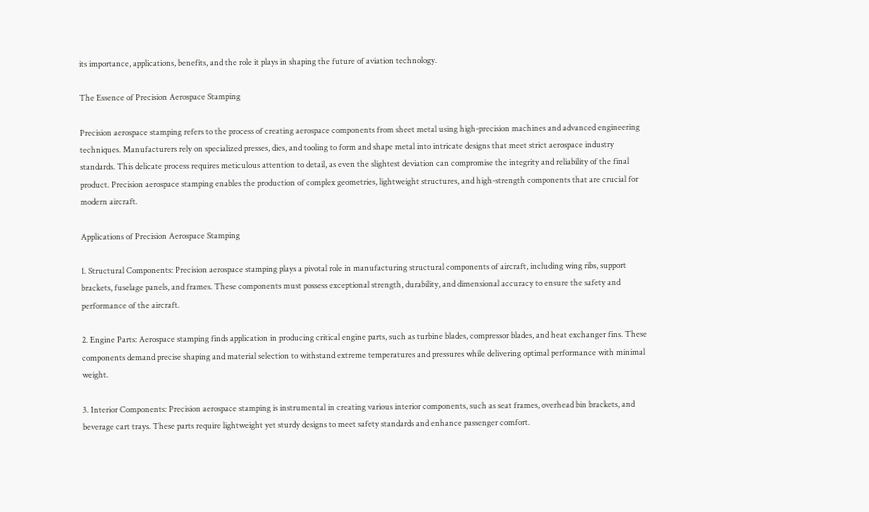its importance, applications, benefits, and the role it plays in shaping the future of aviation technology.

The Essence of Precision Aerospace Stamping

Precision aerospace stamping refers to the process of creating aerospace components from sheet metal using high-precision machines and advanced engineering techniques. Manufacturers rely on specialized presses, dies, and tooling to form and shape metal into intricate designs that meet strict aerospace industry standards. This delicate process requires meticulous attention to detail, as even the slightest deviation can compromise the integrity and reliability of the final product. Precision aerospace stamping enables the production of complex geometries, lightweight structures, and high-strength components that are crucial for modern aircraft.

Applications of Precision Aerospace Stamping

1. Structural Components: Precision aerospace stamping plays a pivotal role in manufacturing structural components of aircraft, including wing ribs, support brackets, fuselage panels, and frames. These components must possess exceptional strength, durability, and dimensional accuracy to ensure the safety and performance of the aircraft.

2. Engine Parts: Aerospace stamping finds application in producing critical engine parts, such as turbine blades, compressor blades, and heat exchanger fins. These components demand precise shaping and material selection to withstand extreme temperatures and pressures while delivering optimal performance with minimal weight.

3. Interior Components: Precision aerospace stamping is instrumental in creating various interior components, such as seat frames, overhead bin brackets, and beverage cart trays. These parts require lightweight yet sturdy designs to meet safety standards and enhance passenger comfort.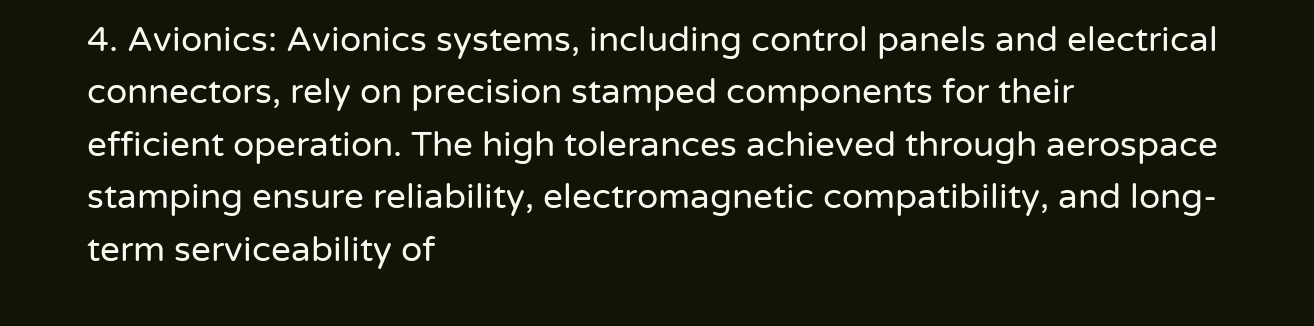4. Avionics: Avionics systems, including control panels and electrical connectors, rely on precision stamped components for their efficient operation. The high tolerances achieved through aerospace stamping ensure reliability, electromagnetic compatibility, and long-term serviceability of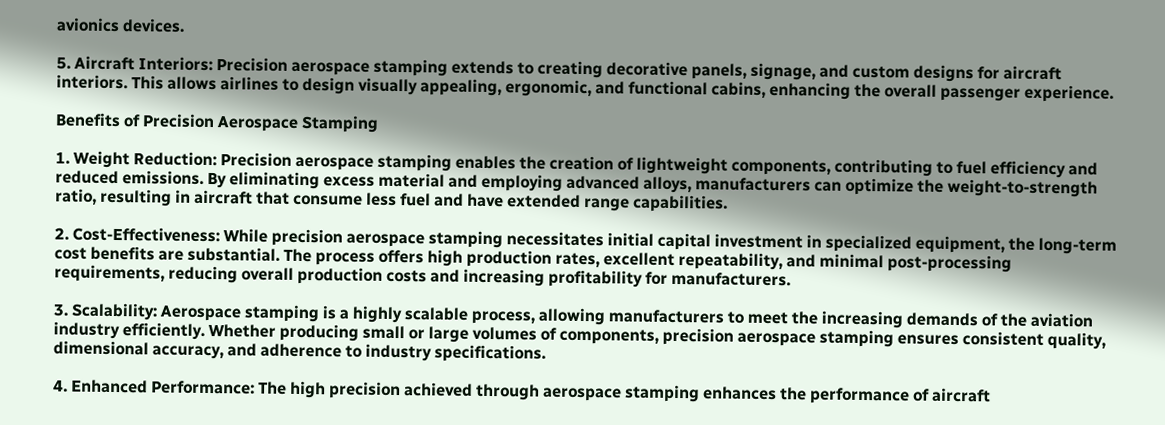avionics devices.

5. Aircraft Interiors: Precision aerospace stamping extends to creating decorative panels, signage, and custom designs for aircraft interiors. This allows airlines to design visually appealing, ergonomic, and functional cabins, enhancing the overall passenger experience.

Benefits of Precision Aerospace Stamping

1. Weight Reduction: Precision aerospace stamping enables the creation of lightweight components, contributing to fuel efficiency and reduced emissions. By eliminating excess material and employing advanced alloys, manufacturers can optimize the weight-to-strength ratio, resulting in aircraft that consume less fuel and have extended range capabilities.

2. Cost-Effectiveness: While precision aerospace stamping necessitates initial capital investment in specialized equipment, the long-term cost benefits are substantial. The process offers high production rates, excellent repeatability, and minimal post-processing requirements, reducing overall production costs and increasing profitability for manufacturers.

3. Scalability: Aerospace stamping is a highly scalable process, allowing manufacturers to meet the increasing demands of the aviation industry efficiently. Whether producing small or large volumes of components, precision aerospace stamping ensures consistent quality, dimensional accuracy, and adherence to industry specifications.

4. Enhanced Performance: The high precision achieved through aerospace stamping enhances the performance of aircraft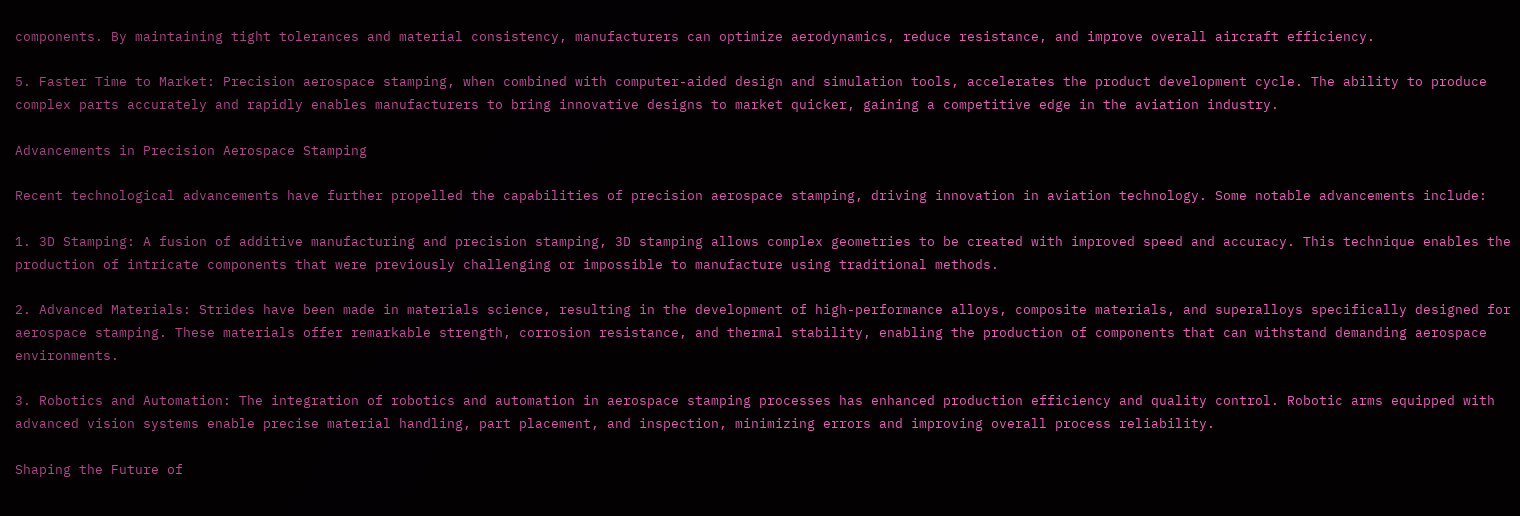components. By maintaining tight tolerances and material consistency, manufacturers can optimize aerodynamics, reduce resistance, and improve overall aircraft efficiency.

5. Faster Time to Market: Precision aerospace stamping, when combined with computer-aided design and simulation tools, accelerates the product development cycle. The ability to produce complex parts accurately and rapidly enables manufacturers to bring innovative designs to market quicker, gaining a competitive edge in the aviation industry.

Advancements in Precision Aerospace Stamping

Recent technological advancements have further propelled the capabilities of precision aerospace stamping, driving innovation in aviation technology. Some notable advancements include:

1. 3D Stamping: A fusion of additive manufacturing and precision stamping, 3D stamping allows complex geometries to be created with improved speed and accuracy. This technique enables the production of intricate components that were previously challenging or impossible to manufacture using traditional methods.

2. Advanced Materials: Strides have been made in materials science, resulting in the development of high-performance alloys, composite materials, and superalloys specifically designed for aerospace stamping. These materials offer remarkable strength, corrosion resistance, and thermal stability, enabling the production of components that can withstand demanding aerospace environments.

3. Robotics and Automation: The integration of robotics and automation in aerospace stamping processes has enhanced production efficiency and quality control. Robotic arms equipped with advanced vision systems enable precise material handling, part placement, and inspection, minimizing errors and improving overall process reliability.

Shaping the Future of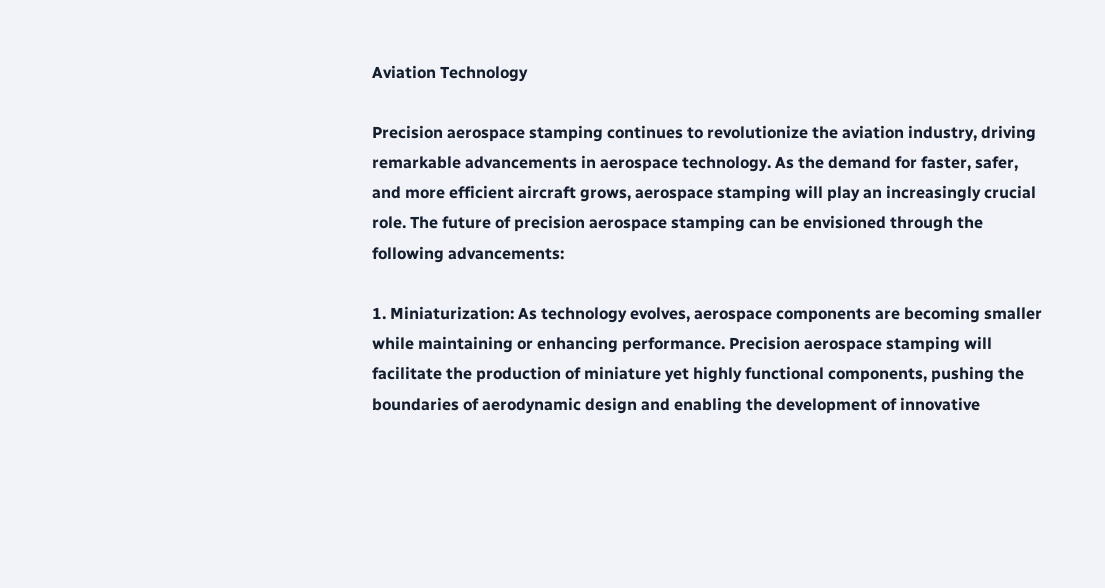Aviation Technology

Precision aerospace stamping continues to revolutionize the aviation industry, driving remarkable advancements in aerospace technology. As the demand for faster, safer, and more efficient aircraft grows, aerospace stamping will play an increasingly crucial role. The future of precision aerospace stamping can be envisioned through the following advancements:

1. Miniaturization: As technology evolves, aerospace components are becoming smaller while maintaining or enhancing performance. Precision aerospace stamping will facilitate the production of miniature yet highly functional components, pushing the boundaries of aerodynamic design and enabling the development of innovative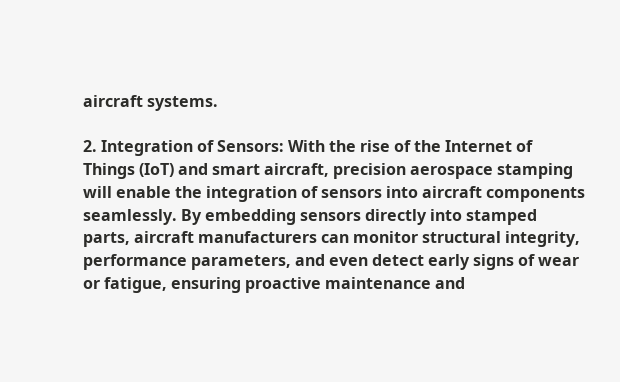aircraft systems.

2. Integration of Sensors: With the rise of the Internet of Things (IoT) and smart aircraft, precision aerospace stamping will enable the integration of sensors into aircraft components seamlessly. By embedding sensors directly into stamped parts, aircraft manufacturers can monitor structural integrity, performance parameters, and even detect early signs of wear or fatigue, ensuring proactive maintenance and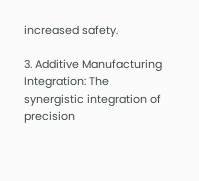increased safety.

3. Additive Manufacturing Integration: The synergistic integration of precision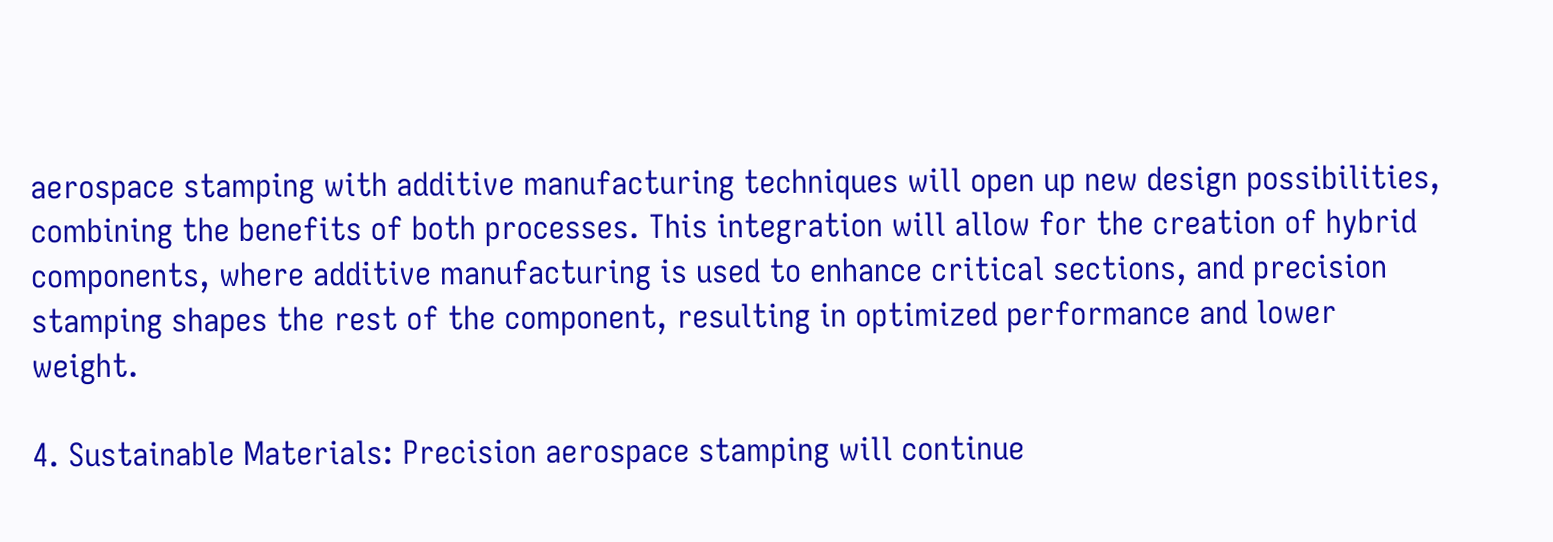aerospace stamping with additive manufacturing techniques will open up new design possibilities, combining the benefits of both processes. This integration will allow for the creation of hybrid components, where additive manufacturing is used to enhance critical sections, and precision stamping shapes the rest of the component, resulting in optimized performance and lower weight.

4. Sustainable Materials: Precision aerospace stamping will continue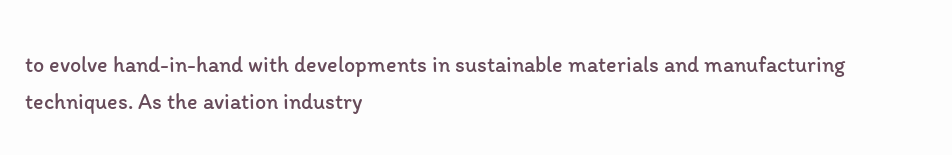to evolve hand-in-hand with developments in sustainable materials and manufacturing techniques. As the aviation industry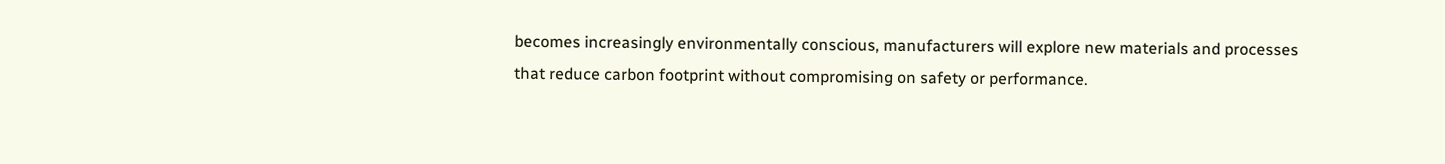becomes increasingly environmentally conscious, manufacturers will explore new materials and processes that reduce carbon footprint without compromising on safety or performance.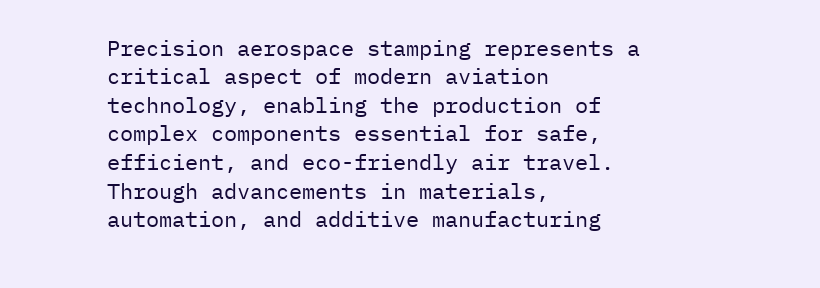Precision aerospace stamping represents a critical aspect of modern aviation technology, enabling the production of complex components essential for safe, efficient, and eco-friendly air travel. Through advancements in materials, automation, and additive manufacturing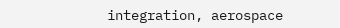integration, aerospace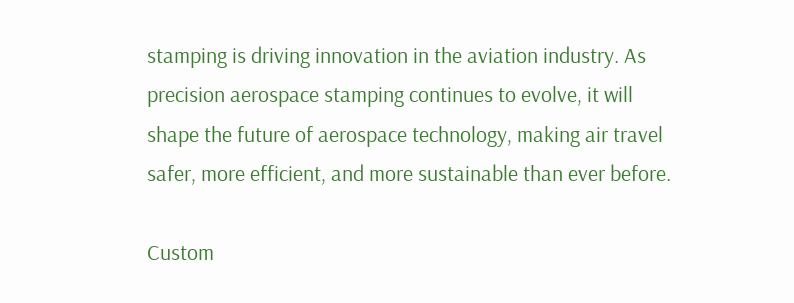stamping is driving innovation in the aviation industry. As precision aerospace stamping continues to evolve, it will shape the future of aerospace technology, making air travel safer, more efficient, and more sustainable than ever before.

Custom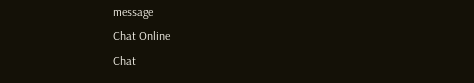message
Chat Online
Chat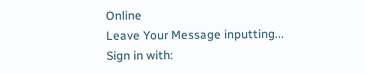Online
Leave Your Message inputting...
Sign in with: